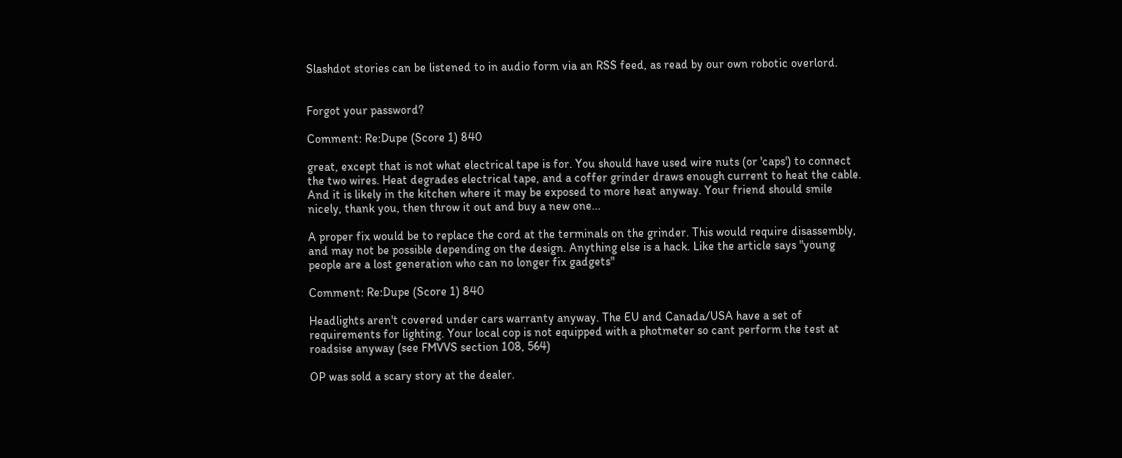Slashdot stories can be listened to in audio form via an RSS feed, as read by our own robotic overlord.


Forgot your password?

Comment: Re:Dupe (Score 1) 840

great, except that is not what electrical tape is for. You should have used wire nuts (or 'caps') to connect the two wires. Heat degrades electrical tape, and a coffer grinder draws enough current to heat the cable. And it is likely in the kitchen where it may be exposed to more heat anyway. Your friend should smile nicely, thank you, then throw it out and buy a new one...

A proper fix would be to replace the cord at the terminals on the grinder. This would require disassembly, and may not be possible depending on the design. Anything else is a hack. Like the article says "young people are a lost generation who can no longer fix gadgets"

Comment: Re:Dupe (Score 1) 840

Headlights aren't covered under cars warranty anyway. The EU and Canada/USA have a set of requirements for lighting. Your local cop is not equipped with a photmeter so cant perform the test at roadsise anyway (see FMVVS section 108, 564)

OP was sold a scary story at the dealer.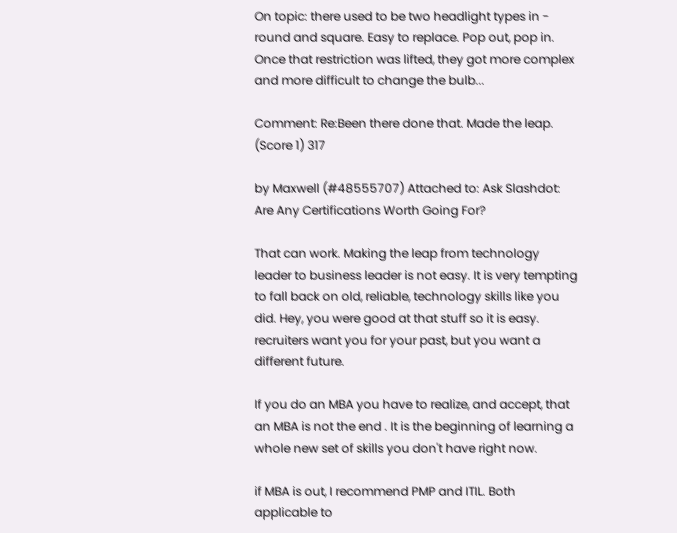On topic: there used to be two headlight types in - round and square. Easy to replace. Pop out, pop in. Once that restriction was lifted, they got more complex and more difficult to change the bulb...

Comment: Re:Been there done that. Made the leap. (Score 1) 317

by Maxwell (#48555707) Attached to: Ask Slashdot: Are Any Certifications Worth Going For?

That can work. Making the leap from technology leader to business leader is not easy. It is very tempting to fall back on old, reliable, technology skills like you did. Hey, you were good at that stuff so it is easy. recruiters want you for your past, but you want a different future.

If you do an MBA you have to realize, and accept, that an MBA is not the end . It is the beginning of learning a whole new set of skills you don't have right now.

if MBA is out, I recommend PMP and ITIL. Both applicable to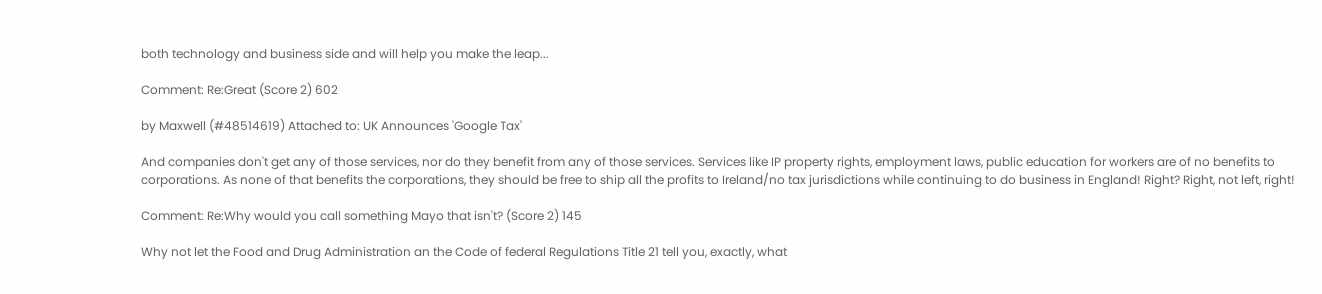both technology and business side and will help you make the leap...

Comment: Re:Great (Score 2) 602

by Maxwell (#48514619) Attached to: UK Announces 'Google Tax'

And companies don't get any of those services, nor do they benefit from any of those services. Services like IP property rights, employment laws, public education for workers are of no benefits to corporations. As none of that benefits the corporations, they should be free to ship all the profits to Ireland/no tax jurisdictions while continuing to do business in England! Right? Right, not left, right!

Comment: Re:Why would you call something Mayo that isn't? (Score 2) 145

Why not let the Food and Drug Administration an the Code of federal Regulations Title 21 tell you, exactly, what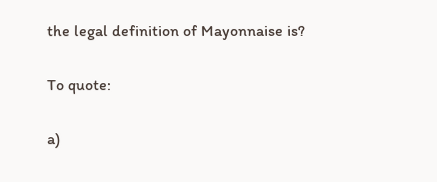the legal definition of Mayonnaise is?

To quote:

a)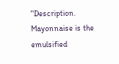"Description. Mayonnaise is the emulsified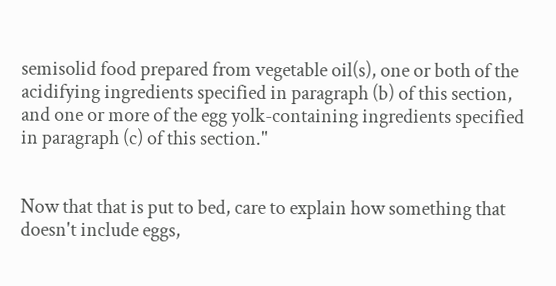semisolid food prepared from vegetable oil(s), one or both of the acidifying ingredients specified in paragraph (b) of this section, and one or more of the egg yolk-containing ingredients specified in paragraph (c) of this section."


Now that that is put to bed, care to explain how something that doesn't include eggs,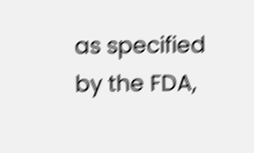as specified by the FDA,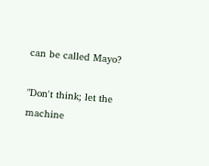can be called Mayo?

"Don't think; let the machine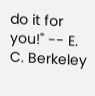do it for you!" -- E. C. Berkeley